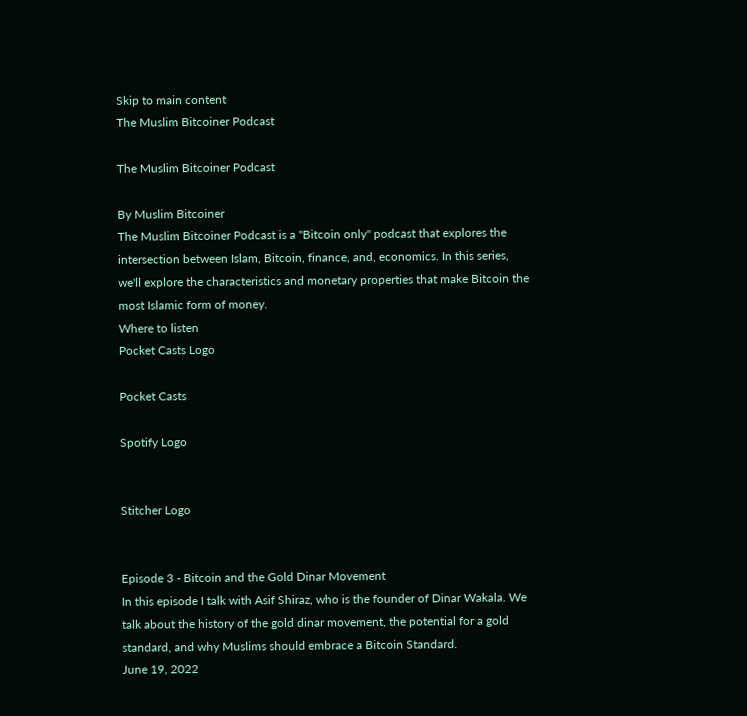Skip to main content
The Muslim Bitcoiner Podcast

The Muslim Bitcoiner Podcast

By Muslim Bitcoiner
The Muslim Bitcoiner Podcast is a "Bitcoin only" podcast that explores the intersection between Islam, Bitcoin, finance, and, economics. In this series, we'll explore the characteristics and monetary properties that make Bitcoin the most Islamic form of money.
Where to listen
Pocket Casts Logo

Pocket Casts

Spotify Logo


Stitcher Logo


Episode 3 - Bitcoin and the Gold Dinar Movement
In this episode I talk with Asif Shiraz, who is the founder of Dinar Wakala. We talk about the history of the gold dinar movement, the potential for a gold standard, and why Muslims should embrace a Bitcoin Standard.
June 19, 2022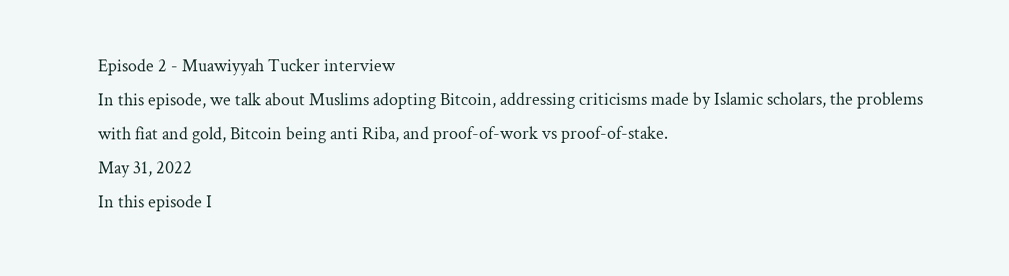Episode 2 - Muawiyyah Tucker interview
In this episode, we talk about Muslims adopting Bitcoin, addressing criticisms made by Islamic scholars, the problems with fiat and gold, Bitcoin being anti Riba, and proof-of-work vs proof-of-stake.
May 31, 2022
In this episode I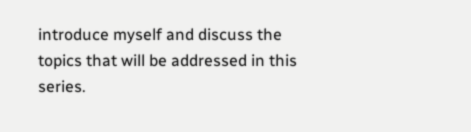introduce myself and discuss the topics that will be addressed in this series.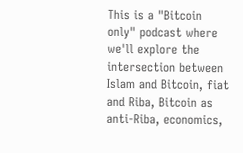This is a "Bitcoin only" podcast where we'll explore the intersection between Islam and Bitcoin, fiat and Riba, Bitcoin as anti-Riba, economics,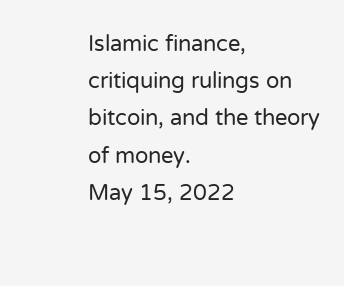Islamic finance, critiquing rulings on bitcoin, and the theory of money.
May 15, 2022